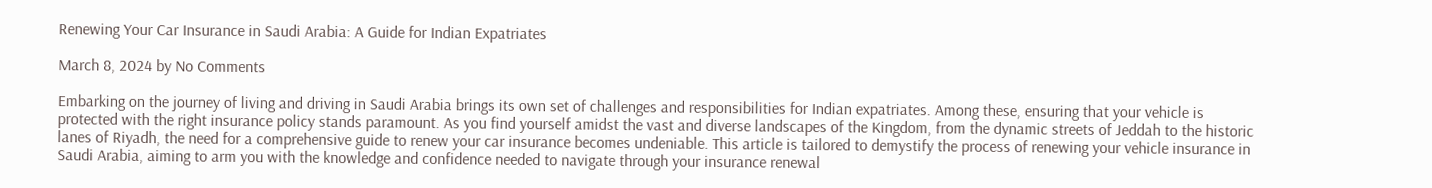Renewing Your Car Insurance in Saudi Arabia: A Guide for Indian Expatriates

March 8, 2024 by No Comments

Embarking on the journey of living and driving in Saudi Arabia brings its own set of challenges and responsibilities for Indian expatriates. Among these, ensuring that your vehicle is protected with the right insurance policy stands paramount. As you find yourself amidst the vast and diverse landscapes of the Kingdom, from the dynamic streets of Jeddah to the historic lanes of Riyadh, the need for a comprehensive guide to renew your car insurance becomes undeniable. This article is tailored to demystify the process of renewing your vehicle insurance in Saudi Arabia, aiming to arm you with the knowledge and confidence needed to navigate through your insurance renewal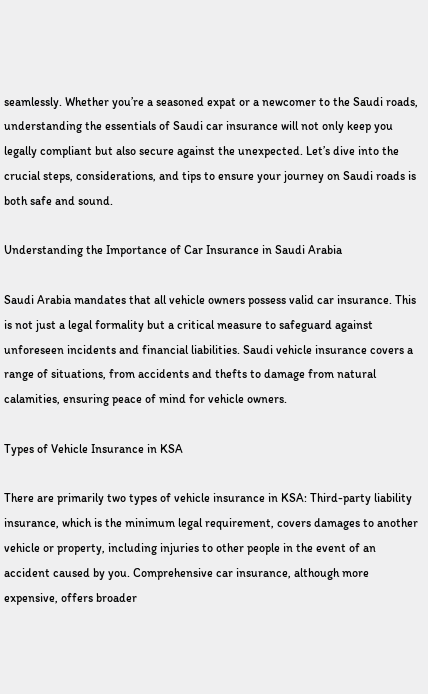seamlessly. Whether you’re a seasoned expat or a newcomer to the Saudi roads, understanding the essentials of Saudi car insurance will not only keep you legally compliant but also secure against the unexpected. Let’s dive into the crucial steps, considerations, and tips to ensure your journey on Saudi roads is both safe and sound.

Understanding the Importance of Car Insurance in Saudi Arabia

Saudi Arabia mandates that all vehicle owners possess valid car insurance. This is not just a legal formality but a critical measure to safeguard against unforeseen incidents and financial liabilities. Saudi vehicle insurance covers a range of situations, from accidents and thefts to damage from natural calamities, ensuring peace of mind for vehicle owners.

Types of Vehicle Insurance in KSA

There are primarily two types of vehicle insurance in KSA: Third-party liability insurance, which is the minimum legal requirement, covers damages to another vehicle or property, including injuries to other people in the event of an accident caused by you. Comprehensive car insurance, although more expensive, offers broader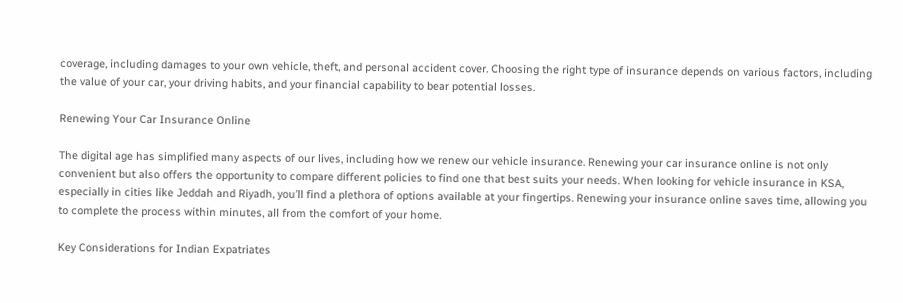coverage, including damages to your own vehicle, theft, and personal accident cover. Choosing the right type of insurance depends on various factors, including the value of your car, your driving habits, and your financial capability to bear potential losses.

Renewing Your Car Insurance Online

The digital age has simplified many aspects of our lives, including how we renew our vehicle insurance. Renewing your car insurance online is not only convenient but also offers the opportunity to compare different policies to find one that best suits your needs. When looking for vehicle insurance in KSA, especially in cities like Jeddah and Riyadh, you’ll find a plethora of options available at your fingertips. Renewing your insurance online saves time, allowing you to complete the process within minutes, all from the comfort of your home.

Key Considerations for Indian Expatriates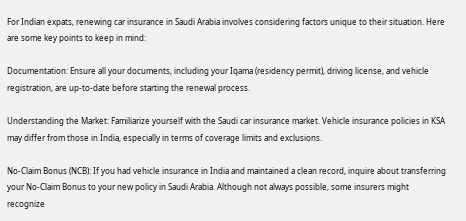For Indian expats, renewing car insurance in Saudi Arabia involves considering factors unique to their situation. Here are some key points to keep in mind:

Documentation: Ensure all your documents, including your Iqama (residency permit), driving license, and vehicle registration, are up-to-date before starting the renewal process.

Understanding the Market: Familiarize yourself with the Saudi car insurance market. Vehicle insurance policies in KSA may differ from those in India, especially in terms of coverage limits and exclusions.

No-Claim Bonus (NCB): If you had vehicle insurance in India and maintained a clean record, inquire about transferring your No-Claim Bonus to your new policy in Saudi Arabia. Although not always possible, some insurers might recognize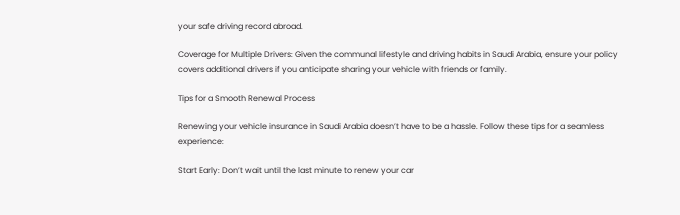your safe driving record abroad.

Coverage for Multiple Drivers: Given the communal lifestyle and driving habits in Saudi Arabia, ensure your policy covers additional drivers if you anticipate sharing your vehicle with friends or family.

Tips for a Smooth Renewal Process

Renewing your vehicle insurance in Saudi Arabia doesn’t have to be a hassle. Follow these tips for a seamless experience:

Start Early: Don’t wait until the last minute to renew your car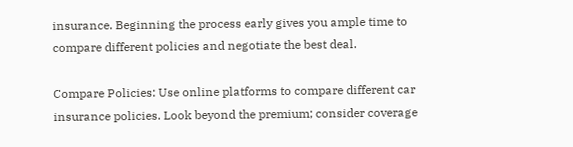insurance. Beginning the process early gives you ample time to compare different policies and negotiate the best deal.

Compare Policies: Use online platforms to compare different car insurance policies. Look beyond the premium; consider coverage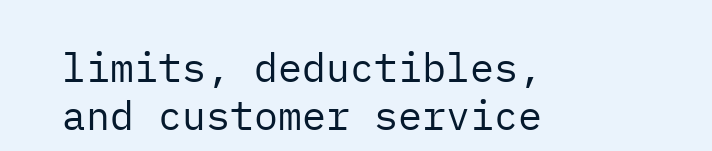limits, deductibles, and customer service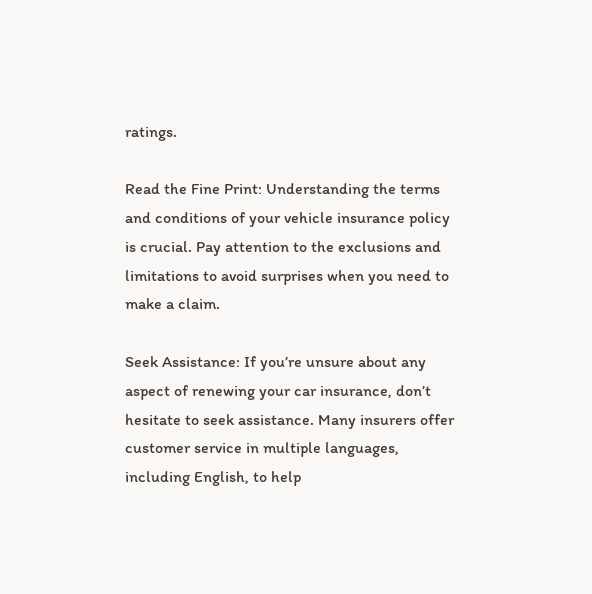ratings.

Read the Fine Print: Understanding the terms and conditions of your vehicle insurance policy is crucial. Pay attention to the exclusions and limitations to avoid surprises when you need to make a claim.

Seek Assistance: If you’re unsure about any aspect of renewing your car insurance, don’t hesitate to seek assistance. Many insurers offer customer service in multiple languages, including English, to help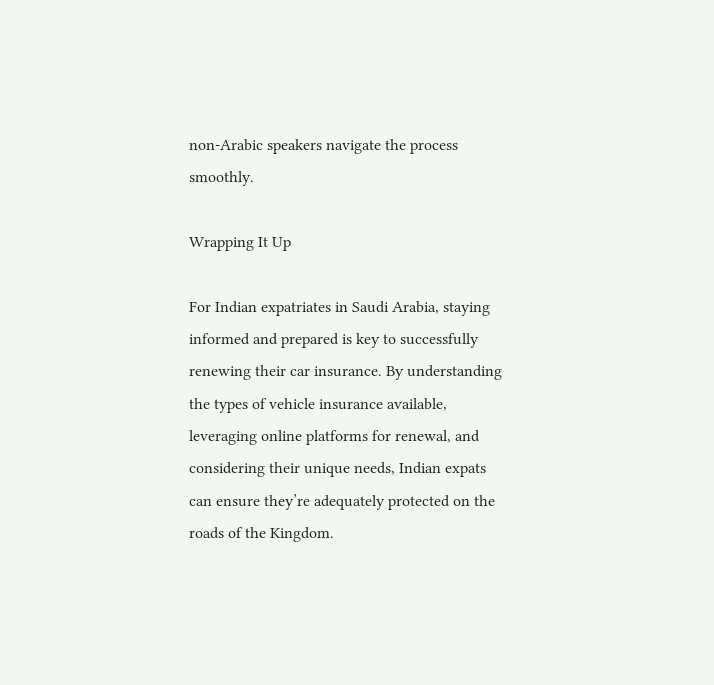non-Arabic speakers navigate the process smoothly.

Wrapping It Up

For Indian expatriates in Saudi Arabia, staying informed and prepared is key to successfully renewing their car insurance. By understanding the types of vehicle insurance available, leveraging online platforms for renewal, and considering their unique needs, Indian expats can ensure they’re adequately protected on the roads of the Kingdom.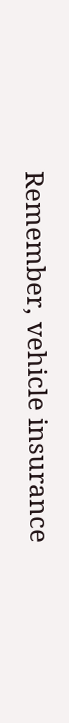Remember, vehicle insurance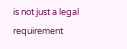is not just a legal requirement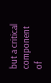but a critical component of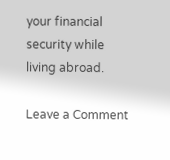your financial security while living abroad.

Leave a Comment